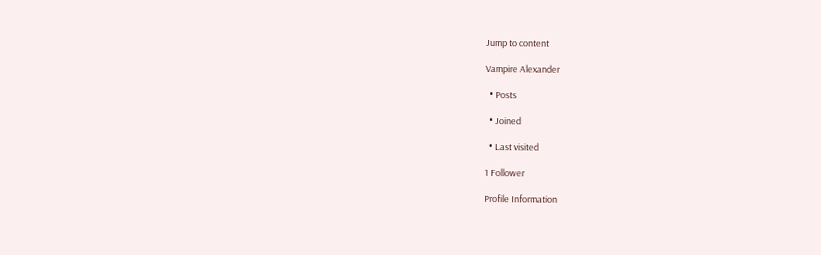Jump to content

Vampire Alexander

  • Posts

  • Joined

  • Last visited

1 Follower

Profile Information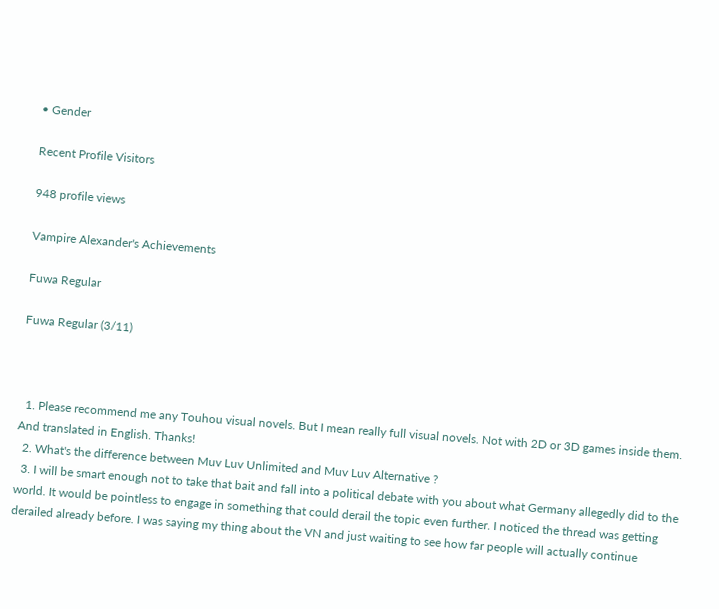• Gender

Recent Profile Visitors

948 profile views

Vampire Alexander's Achievements

Fuwa Regular

Fuwa Regular (3/11)



  1. Please recommend me any Touhou visual novels. But I mean really full visual novels. Not with 2D or 3D games inside them. And translated in English. Thanks!
  2. What's the difference between Muv Luv Unlimited and Muv Luv Alternative ?
  3. I will be smart enough not to take that bait and fall into a political debate with you about what Germany allegedly did to the world. It would be pointless to engage in something that could derail the topic even further. I noticed the thread was getting derailed already before. I was saying my thing about the VN and just waiting to see how far people will actually continue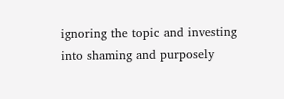ignoring the topic and investing into shaming and purposely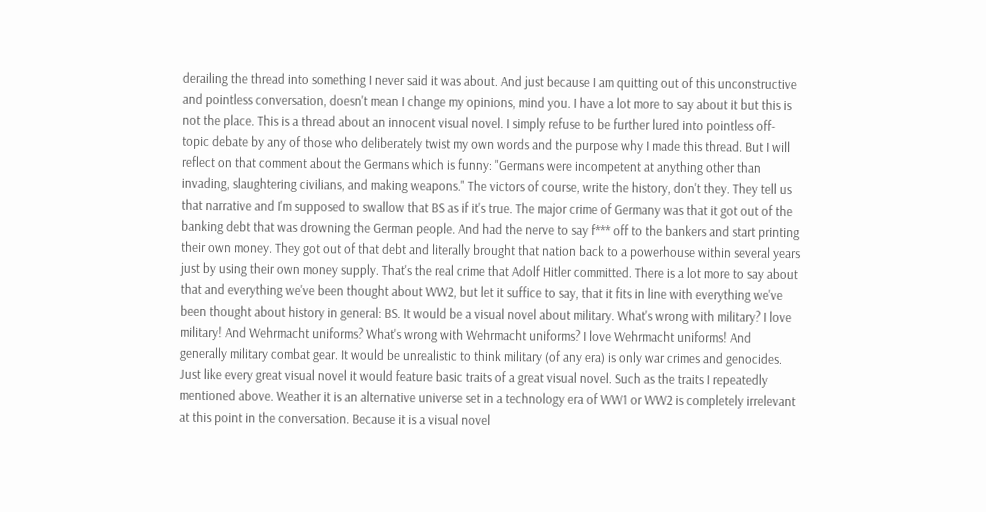derailing the thread into something I never said it was about. And just because I am quitting out of this unconstructive and pointless conversation, doesn't mean I change my opinions, mind you. I have a lot more to say about it but this is not the place. This is a thread about an innocent visual novel. I simply refuse to be further lured into pointless off-topic debate by any of those who deliberately twist my own words and the purpose why I made this thread. But I will reflect on that comment about the Germans which is funny: "Germans were incompetent at anything other than invading, slaughtering civilians, and making weapons." The victors of course, write the history, don't they. They tell us that narrative and I'm supposed to swallow that BS as if it's true. The major crime of Germany was that it got out of the banking debt that was drowning the German people. And had the nerve to say f*** off to the bankers and start printing their own money. They got out of that debt and literally brought that nation back to a powerhouse within several years just by using their own money supply. That's the real crime that Adolf Hitler committed. There is a lot more to say about that and everything we've been thought about WW2, but let it suffice to say, that it fits in line with everything we've been thought about history in general: BS. It would be a visual novel about military. What's wrong with military? I love military! And Wehrmacht uniforms? What's wrong with Wehrmacht uniforms? I love Wehrmacht uniforms! And generally military combat gear. It would be unrealistic to think military (of any era) is only war crimes and genocides. Just like every great visual novel it would feature basic traits of a great visual novel. Such as the traits I repeatedly mentioned above. Weather it is an alternative universe set in a technology era of WW1 or WW2 is completely irrelevant at this point in the conversation. Because it is a visual novel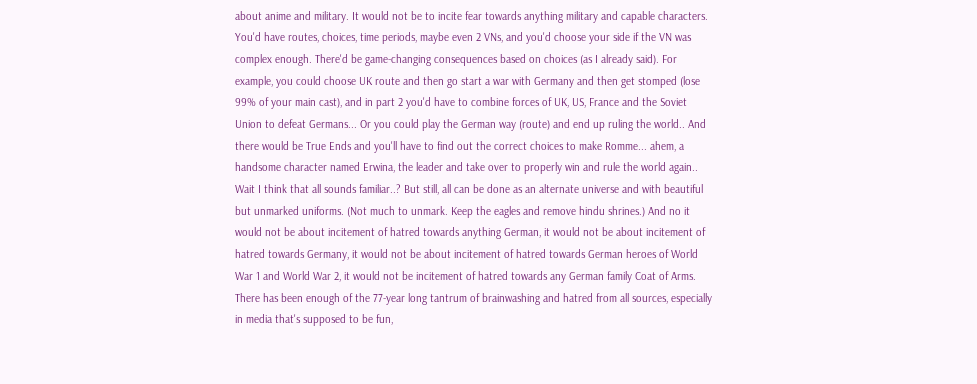about anime and military. It would not be to incite fear towards anything military and capable characters. You'd have routes, choices, time periods, maybe even 2 VNs, and you'd choose your side if the VN was complex enough. There'd be game-changing consequences based on choices (as I already said). For example, you could choose UK route and then go start a war with Germany and then get stomped (lose 99% of your main cast), and in part 2 you'd have to combine forces of UK, US, France and the Soviet Union to defeat Germans... Or you could play the German way (route) and end up ruling the world.. And there would be True Ends and you'll have to find out the correct choices to make Romme... ahem, a handsome character named Erwina, the leader and take over to properly win and rule the world again.. Wait I think that all sounds familiar..? But still, all can be done as an alternate universe and with beautiful but unmarked uniforms. (Not much to unmark. Keep the eagles and remove hindu shrines.) And no it would not be about incitement of hatred towards anything German, it would not be about incitement of hatred towards Germany, it would not be about incitement of hatred towards German heroes of World War 1 and World War 2, it would not be incitement of hatred towards any German family Coat of Arms. There has been enough of the 77-year long tantrum of brainwashing and hatred from all sources, especially in media that's supposed to be fun,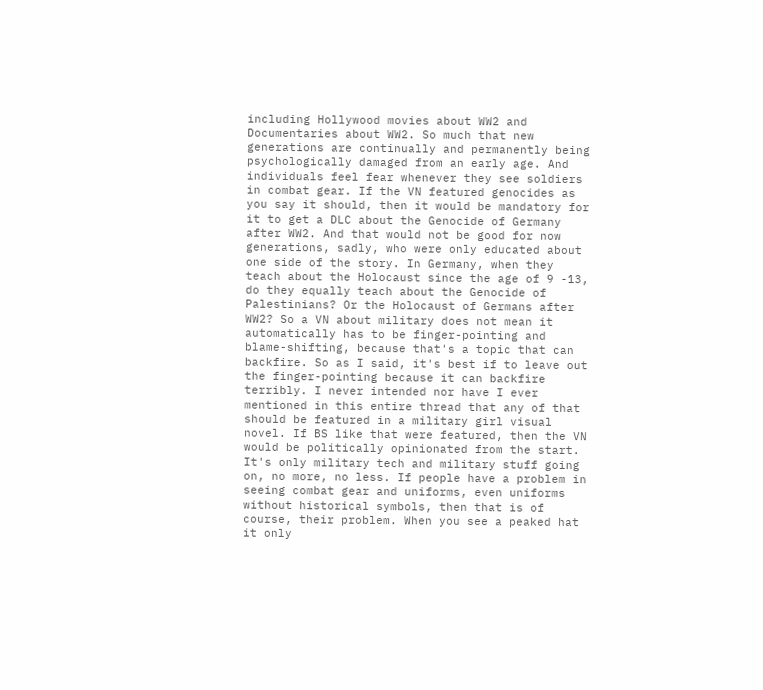including Hollywood movies about WW2 and Documentaries about WW2. So much that new generations are continually and permanently being psychologically damaged from an early age. And individuals feel fear whenever they see soldiers in combat gear. If the VN featured genocides as you say it should, then it would be mandatory for it to get a DLC about the Genocide of Germany after WW2. And that would not be good for now generations, sadly, who were only educated about one side of the story. In Germany, when they teach about the Holocaust since the age of 9 -13, do they equally teach about the Genocide of Palestinians? Or the Holocaust of Germans after WW2? So a VN about military does not mean it automatically has to be finger-pointing and blame-shifting, because that's a topic that can backfire. So as I said, it's best if to leave out the finger-pointing because it can backfire terribly. I never intended nor have I ever mentioned in this entire thread that any of that should be featured in a military girl visual novel. If BS like that were featured, then the VN would be politically opinionated from the start. It's only military tech and military stuff going on, no more, no less. If people have a problem in seeing combat gear and uniforms, even uniforms without historical symbols, then that is of course, their problem. When you see a peaked hat it only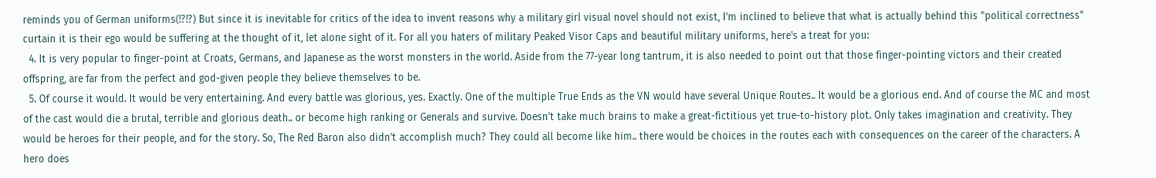reminds you of German uniforms(!?!?) But since it is inevitable for critics of the idea to invent reasons why a military girl visual novel should not exist, I'm inclined to believe that what is actually behind this "political correctness" curtain it is their ego would be suffering at the thought of it, let alone sight of it. For all you haters of military Peaked Visor Caps and beautiful military uniforms, here's a treat for you:
  4. It is very popular to finger-point at Croats, Germans, and Japanese as the worst monsters in the world. Aside from the 77-year long tantrum, it is also needed to point out that those finger-pointing victors and their created offspring, are far from the perfect and god-given people they believe themselves to be.
  5. Of course it would. It would be very entertaining. And every battle was glorious, yes. Exactly. One of the multiple True Ends as the VN would have several Unique Routes.. It would be a glorious end. And of course the MC and most of the cast would die a brutal, terrible and glorious death.. or become high ranking or Generals and survive. Doesn't take much brains to make a great-fictitious yet true-to-history plot. Only takes imagination and creativity. They would be heroes for their people, and for the story. So, The Red Baron also didn't accomplish much? They could all become like him.. there would be choices in the routes each with consequences on the career of the characters. A hero does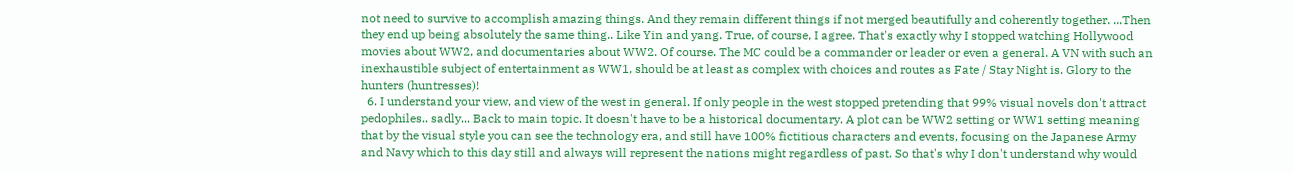not need to survive to accomplish amazing things. And they remain different things if not merged beautifully and coherently together. ...Then they end up being absolutely the same thing.. Like Yin and yang. True, of course, I agree. That's exactly why I stopped watching Hollywood movies about WW2, and documentaries about WW2. Of course. The MC could be a commander or leader or even a general. A VN with such an inexhaustible subject of entertainment as WW1, should be at least as complex with choices and routes as Fate / Stay Night is. Glory to the hunters (huntresses)!
  6. I understand your view, and view of the west in general. If only people in the west stopped pretending that 99% visual novels don't attract pedophiles.. sadly... Back to main topic. It doesn't have to be a historical documentary. A plot can be WW2 setting or WW1 setting meaning that by the visual style you can see the technology era, and still have 100% fictitious characters and events, focusing on the Japanese Army and Navy which to this day still and always will represent the nations might regardless of past. So that's why I don't understand why would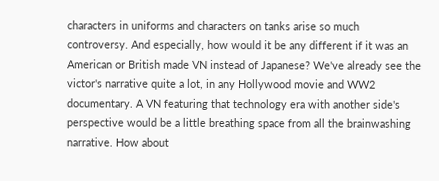characters in uniforms and characters on tanks arise so much controversy. And especially, how would it be any different if it was an American or British made VN instead of Japanese? We've already see the victor's narrative quite a lot, in any Hollywood movie and WW2 documentary. A VN featuring that technology era with another side's perspective would be a little breathing space from all the brainwashing narrative. How about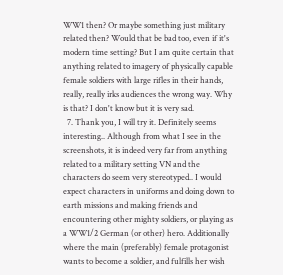WW1 then? Or maybe something just military related then? Would that be bad too, even if it's modern time setting? But I am quite certain that anything related to imagery of physically capable female soldiers with large rifles in their hands, really, really irks audiences the wrong way. Why is that? I don't know but it is very sad.
  7. Thank you, I will try it. Definitely seems interesting.. Although from what I see in the screenshots, it is indeed very far from anything related to a military setting VN and the characters do seem very stereotyped.. I would expect characters in uniforms and doing down to earth missions and making friends and encountering other mighty soldiers, or playing as a WW1/2 German (or other) hero. Additionally where the main (preferably) female protagonist wants to become a soldier, and fulfills her wish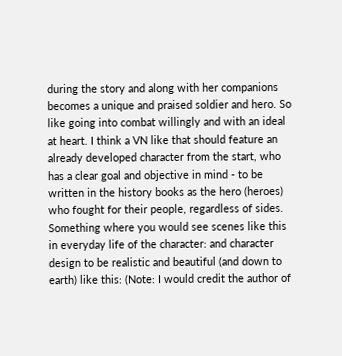during the story and along with her companions becomes a unique and praised soldier and hero. So like going into combat willingly and with an ideal at heart. I think a VN like that should feature an already developed character from the start, who has a clear goal and objective in mind - to be written in the history books as the hero (heroes) who fought for their people, regardless of sides. Something where you would see scenes like this in everyday life of the character: and character design to be realistic and beautiful (and down to earth) like this: (Note: I would credit the author of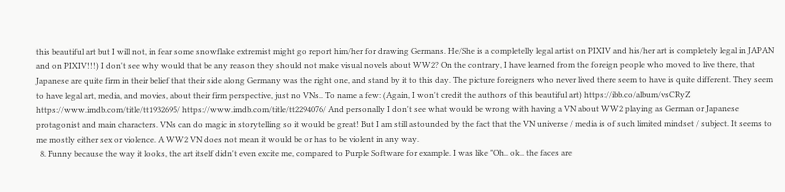this beautiful art but I will not, in fear some snowflake extremist might go report him/her for drawing Germans. He/She is a completelly legal artist on PIXIV and his/her art is completely legal in JAPAN and on PIXIV!!!) I don't see why would that be any reason they should not make visual novels about WW2? On the contrary, I have learned from the foreign people who moved to live there, that Japanese are quite firm in their belief that their side along Germany was the right one, and stand by it to this day. The picture foreigners who never lived there seem to have is quite different. They seem to have legal art, media, and movies, about their firm perspective, just no VNs.. To name a few: (Again, I won't credit the authors of this beautiful art) https://ibb.co/album/vsCRyZ https://www.imdb.com/title/tt1932695/ https://www.imdb.com/title/tt2294076/ And personally I don't see what would be wrong with having a VN about WW2 playing as German or Japanese protagonist and main characters. VNs can do magic in storytelling so it would be great! But I am still astounded by the fact that the VN universe / media is of such limited mindset / subject. It seems to me mostly either sex or violence. A WW2 VN does not mean it would be or has to be violent in any way.
  8. Funny because the way it looks, the art itself didn't even excite me, compared to Purple Software for example. I was like "Oh.. ok.. the faces are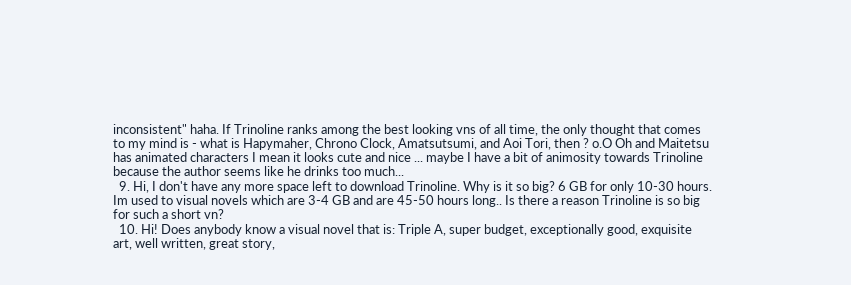inconsistent" haha. If Trinoline ranks among the best looking vns of all time, the only thought that comes to my mind is - what is Hapymaher, Chrono Clock, Amatsutsumi, and Aoi Tori, then ? o.O Oh and Maitetsu has animated characters I mean it looks cute and nice ... maybe I have a bit of animosity towards Trinoline because the author seems like he drinks too much...
  9. Hi, I don't have any more space left to download Trinoline. Why is it so big? 6 GB for only 10-30 hours. Im used to visual novels which are 3-4 GB and are 45-50 hours long.. Is there a reason Trinoline is so big for such a short vn?
  10. Hi! Does anybody know a visual novel that is: Triple A, super budget, exceptionally good, exquisite art, well written, great story,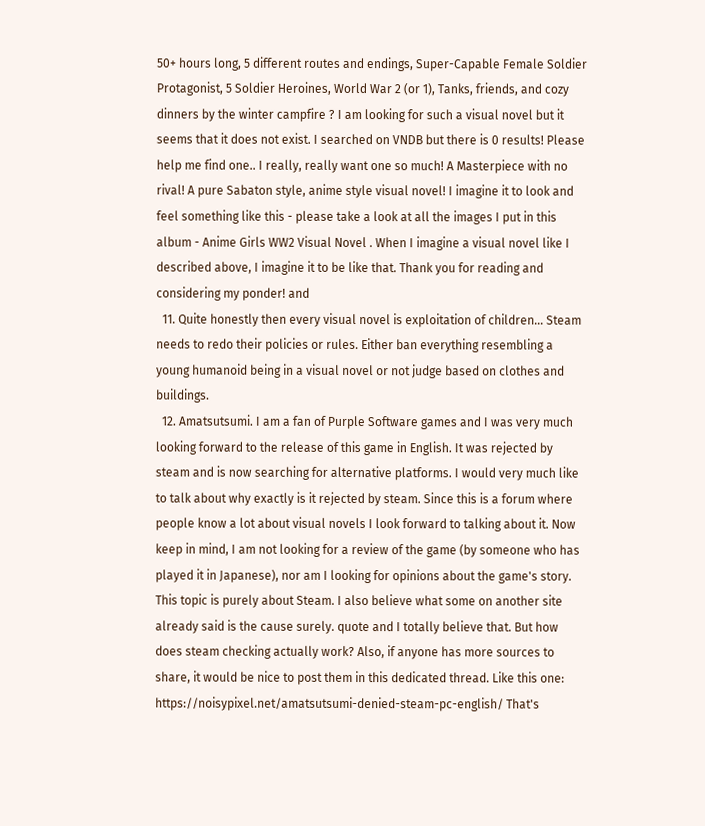50+ hours long, 5 different routes and endings, Super-Capable Female Soldier Protagonist, 5 Soldier Heroines, World War 2 (or 1), Tanks, friends, and cozy dinners by the winter campfire ? I am looking for such a visual novel but it seems that it does not exist. I searched on VNDB but there is 0 results! Please help me find one.. I really, really want one so much! A Masterpiece with no rival! A pure Sabaton style, anime style visual novel! I imagine it to look and feel something like this - please take a look at all the images I put in this album - Anime Girls WW2 Visual Novel . When I imagine a visual novel like I described above, I imagine it to be like that. Thank you for reading and considering my ponder! and
  11. Quite honestly then every visual novel is exploitation of children... Steam needs to redo their policies or rules. Either ban everything resembling a young humanoid being in a visual novel or not judge based on clothes and buildings.
  12. Amatsutsumi. I am a fan of Purple Software games and I was very much looking forward to the release of this game in English. It was rejected by steam and is now searching for alternative platforms. I would very much like to talk about why exactly is it rejected by steam. Since this is a forum where people know a lot about visual novels I look forward to talking about it. Now keep in mind, I am not looking for a review of the game (by someone who has played it in Japanese), nor am I looking for opinions about the game's story. This topic is purely about Steam. I also believe what some on another site already said is the cause surely. quote and I totally believe that. But how does steam checking actually work? Also, if anyone has more sources to share, it would be nice to post them in this dedicated thread. Like this one: https://noisypixel.net/amatsutsumi-denied-steam-pc-english/ That's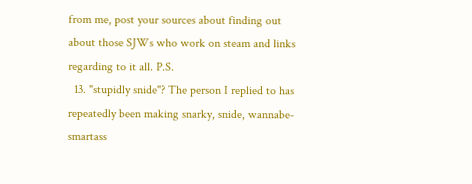from me, post your sources about finding out about those SJWs who work on steam and links regarding to it all. P.S.
  13. "stupidly snide"? The person I replied to has repeatedly been making snarky, snide, wannabe-smartass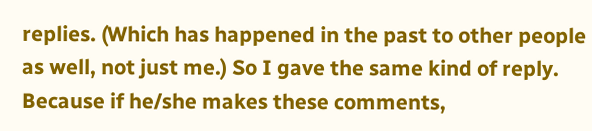replies. (Which has happened in the past to other people as well, not just me.) So I gave the same kind of reply. Because if he/she makes these comments,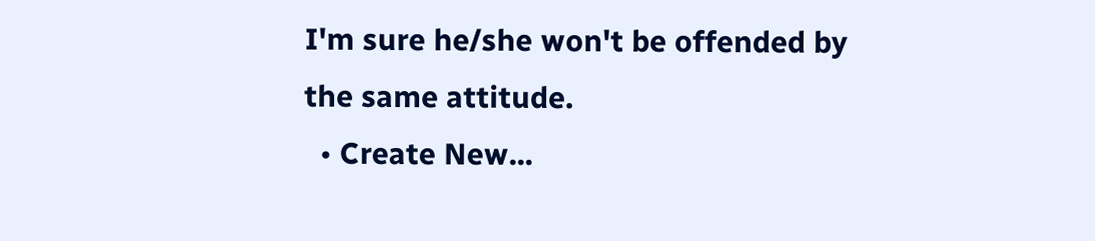I'm sure he/she won't be offended by the same attitude.
  • Create New...